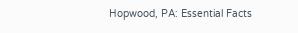Hopwood, PA: Essential Facts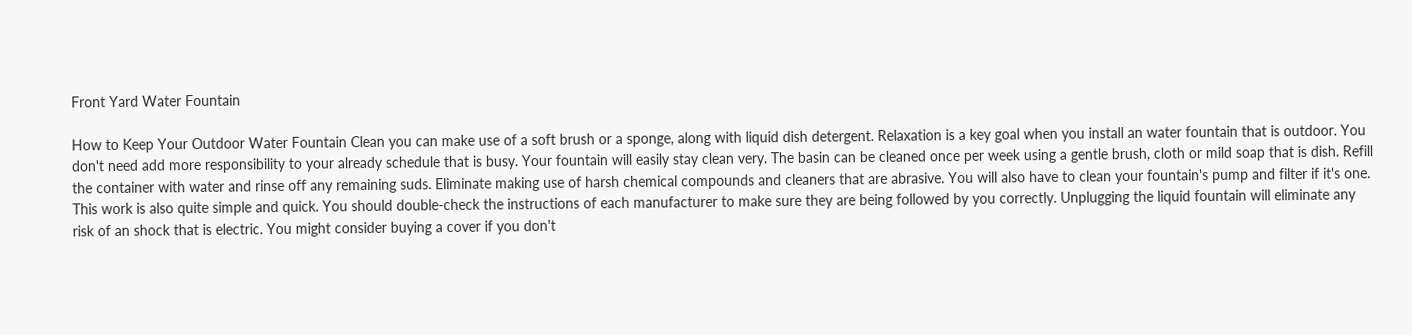Front Yard Water Fountain

How to Keep Your Outdoor Water Fountain Clean you can make use of a soft brush or a sponge, along with liquid dish detergent. Relaxation is a key goal when you install an water fountain that is outdoor. You don't need add more responsibility to your already schedule that is busy. Your fountain will easily stay clean very. The basin can be cleaned once per week using a gentle brush, cloth or mild soap that is dish. Refill the container with water and rinse off any remaining suds. Eliminate making use of harsh chemical compounds and cleaners that are abrasive. You will also have to clean your fountain's pump and filter if it's one. This work is also quite simple and quick. You should double-check the instructions of each manufacturer to make sure they are being followed by you correctly. Unplugging the liquid fountain will eliminate any risk of an shock that is electric. You might consider buying a cover if you don't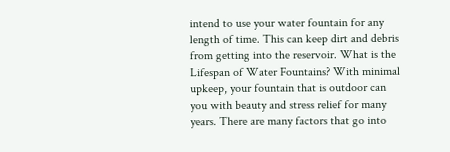intend to use your water fountain for any length of time. This can keep dirt and debris from getting into the reservoir. What is the Lifespan of Water Fountains? With minimal upkeep, your fountain that is outdoor can you with beauty and stress relief for many years. There are many factors that go into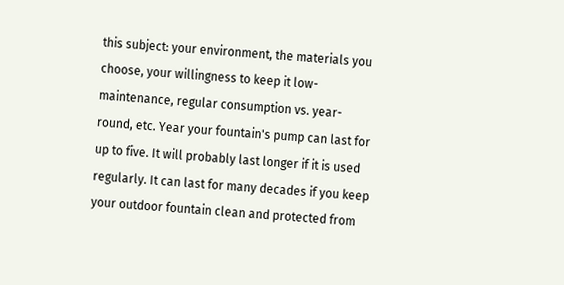this subject: your environment, the materials you choose, your willingness to keep it low-maintenance, regular consumption vs. year-round, etc. Year your fountain's pump can last for up to five. It will probably last longer if it is used regularly. It can last for many decades if you keep your outdoor fountain clean and protected from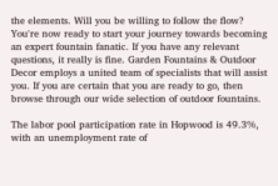the elements. Will you be willing to follow the flow? You're now ready to start your journey towards becoming an expert fountain fanatic. If you have any relevant questions, it really is fine. Garden Fountains & Outdoor Decor employs a united team of specialists that will assist you. If you are certain that you are ready to go, then browse through our wide selection of outdoor fountains.

The labor pool participation rate in Hopwood is 49.3%, with an unemployment rate of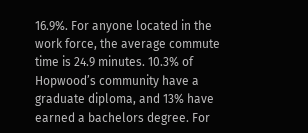16.9%. For anyone located in the work force, the average commute time is 24.9 minutes. 10.3% of Hopwood’s community have a graduate diploma, and 13% have earned a bachelors degree. For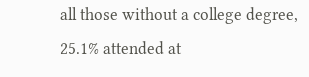all those without a college degree, 25.1% attended at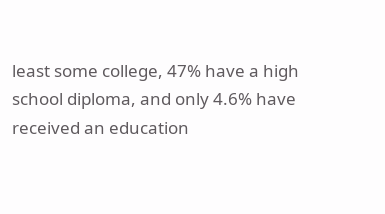least some college, 47% have a high school diploma, and only 4.6% have received an education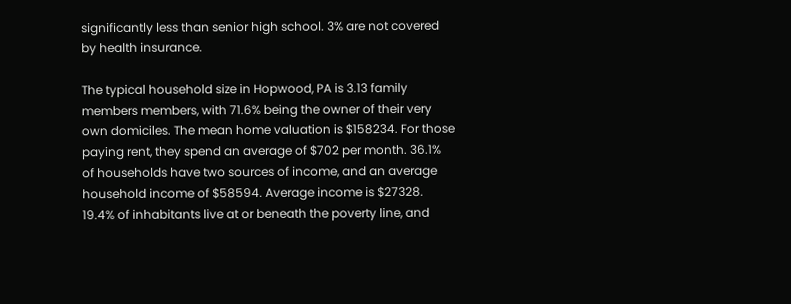significantly less than senior high school. 3% are not covered by health insurance.

The typical household size in Hopwood, PA is 3.13 family members members, with 71.6% being the owner of their very own domiciles. The mean home valuation is $158234. For those paying rent, they spend an average of $702 per month. 36.1% of households have two sources of income, and an average household income of $58594. Average income is $27328. 19.4% of inhabitants live at or beneath the poverty line, and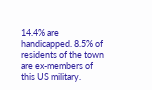14.4% are handicapped. 8.5% of residents of the town are ex-members of this US military.